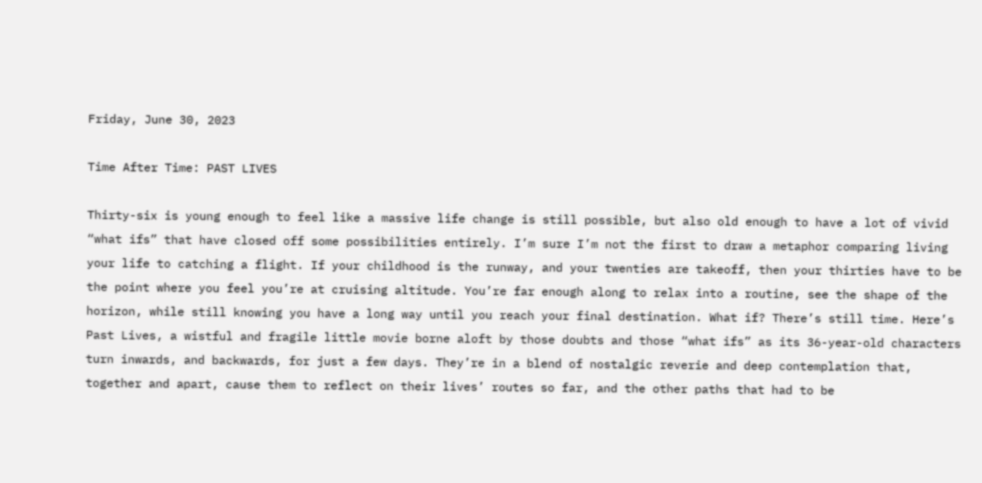Friday, June 30, 2023

Time After Time: PAST LIVES

Thirty-six is young enough to feel like a massive life change is still possible, but also old enough to have a lot of vivid “what ifs” that have closed off some possibilities entirely. I’m sure I’m not the first to draw a metaphor comparing living your life to catching a flight. If your childhood is the runway, and your twenties are takeoff, then your thirties have to be the point where you feel you’re at cruising altitude. You’re far enough along to relax into a routine, see the shape of the horizon, while still knowing you have a long way until you reach your final destination. What if? There’s still time. Here’s Past Lives, a wistful and fragile little movie borne aloft by those doubts and those “what ifs” as its 36-year-old characters turn inwards, and backwards, for just a few days. They’re in a blend of nostalgic reverie and deep contemplation that, together and apart, cause them to reflect on their lives’ routes so far, and the other paths that had to be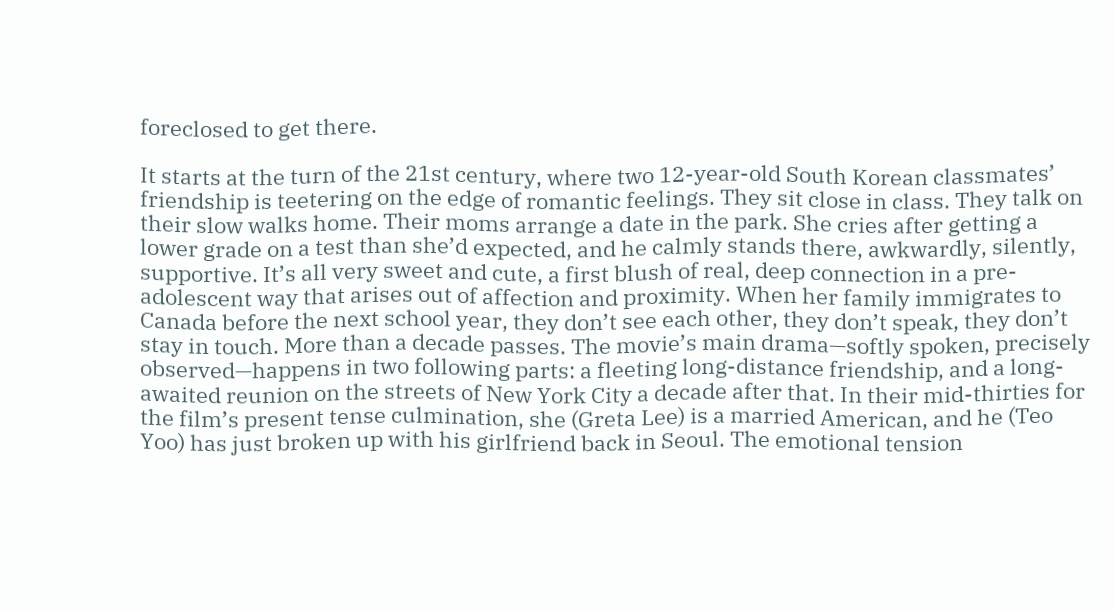foreclosed to get there.

It starts at the turn of the 21st century, where two 12-year-old South Korean classmates’ friendship is teetering on the edge of romantic feelings. They sit close in class. They talk on their slow walks home. Their moms arrange a date in the park. She cries after getting a lower grade on a test than she’d expected, and he calmly stands there, awkwardly, silently, supportive. It’s all very sweet and cute, a first blush of real, deep connection in a pre-adolescent way that arises out of affection and proximity. When her family immigrates to Canada before the next school year, they don’t see each other, they don’t speak, they don’t stay in touch. More than a decade passes. The movie’s main drama—softly spoken, precisely observed—happens in two following parts: a fleeting long-distance friendship, and a long-awaited reunion on the streets of New York City a decade after that. In their mid-thirties for the film’s present tense culmination, she (Greta Lee) is a married American, and he (Teo Yoo) has just broken up with his girlfriend back in Seoul. The emotional tension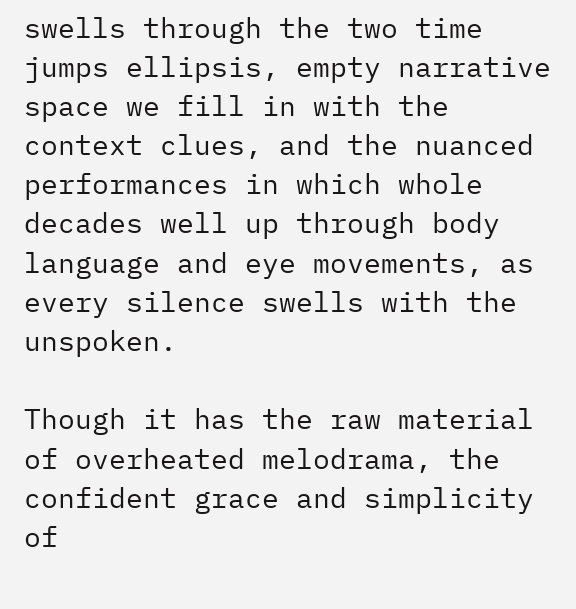swells through the two time jumps ellipsis, empty narrative space we fill in with the context clues, and the nuanced performances in which whole decades well up through body language and eye movements, as every silence swells with the unspoken.

Though it has the raw material of overheated melodrama, the confident grace and simplicity of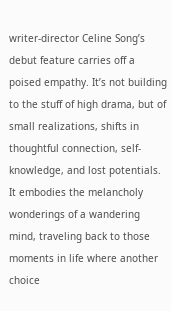writer-director Celine Song’s debut feature carries off a poised empathy. It’s not building to the stuff of high drama, but of small realizations, shifts in thoughtful connection, self-knowledge, and lost potentials. It embodies the melancholy wonderings of a wandering mind, traveling back to those moments in life where another choice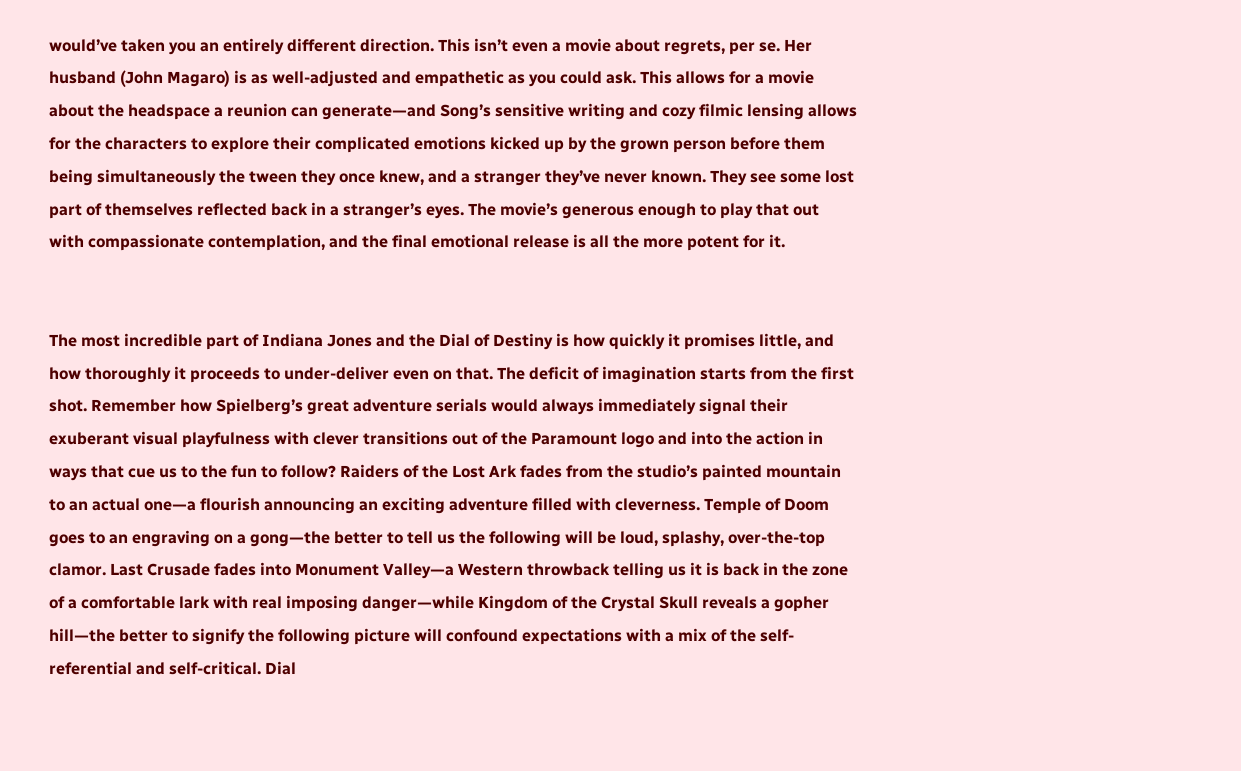would’ve taken you an entirely different direction. This isn’t even a movie about regrets, per se. Her husband (John Magaro) is as well-adjusted and empathetic as you could ask. This allows for a movie about the headspace a reunion can generate—and Song’s sensitive writing and cozy filmic lensing allows for the characters to explore their complicated emotions kicked up by the grown person before them being simultaneously the tween they once knew, and a stranger they’ve never known. They see some lost part of themselves reflected back in a stranger’s eyes. The movie’s generous enough to play that out with compassionate contemplation, and the final emotional release is all the more potent for it.


The most incredible part of Indiana Jones and the Dial of Destiny is how quickly it promises little, and how thoroughly it proceeds to under-deliver even on that. The deficit of imagination starts from the first shot. Remember how Spielberg’s great adventure serials would always immediately signal their exuberant visual playfulness with clever transitions out of the Paramount logo and into the action in ways that cue us to the fun to follow? Raiders of the Lost Ark fades from the studio’s painted mountain to an actual one—a flourish announcing an exciting adventure filled with cleverness. Temple of Doom goes to an engraving on a gong—the better to tell us the following will be loud, splashy, over-the-top clamor. Last Crusade fades into Monument Valley—a Western throwback telling us it is back in the zone of a comfortable lark with real imposing danger—while Kingdom of the Crystal Skull reveals a gopher hill—the better to signify the following picture will confound expectations with a mix of the self-referential and self-critical. Dial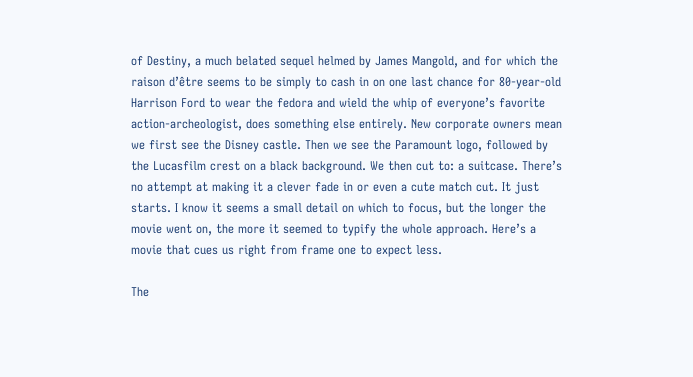of Destiny, a much belated sequel helmed by James Mangold, and for which the raison d’être seems to be simply to cash in on one last chance for 80-year-old Harrison Ford to wear the fedora and wield the whip of everyone’s favorite action-archeologist, does something else entirely. New corporate owners mean we first see the Disney castle. Then we see the Paramount logo, followed by the Lucasfilm crest on a black background. We then cut to: a suitcase. There’s no attempt at making it a clever fade in or even a cute match cut. It just starts. I know it seems a small detail on which to focus, but the longer the movie went on, the more it seemed to typify the whole approach. Here’s a movie that cues us right from frame one to expect less.

The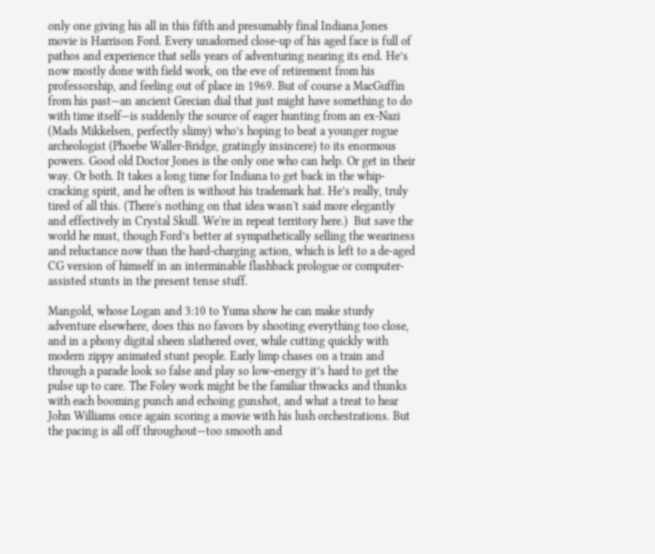only one giving his all in this fifth and presumably final Indiana Jones movie is Harrison Ford. Every unadorned close-up of his aged face is full of pathos and experience that sells years of adventuring nearing its end. He’s now mostly done with field work, on the eve of retirement from his professorship, and feeling out of place in 1969. But of course a MacGuffin from his past—an ancient Grecian dial that just might have something to do with time itself—is suddenly the source of eager hunting from an ex-Nazi (Mads Mikkelsen, perfectly slimy) who’s hoping to beat a younger rogue archeologist (Phoebe Waller-Bridge, gratingly insincere) to its enormous powers. Good old Doctor Jones is the only one who can help. Or get in their way. Or both. It takes a long time for Indiana to get back in the whip-cracking spirit, and he often is without his trademark hat. He’s really, truly tired of all this. (There's nothing on that idea wasn't said more elegantly and effectively in Crystal Skull. We're in repeat territory here.)  But save the world he must, though Ford’s better at sympathetically selling the weariness and reluctance now than the hard-charging action, which is left to a de-aged CG version of himself in an interminable flashback prologue or computer-assisted stunts in the present tense stuff.

Mangold, whose Logan and 3:10 to Yuma show he can make sturdy adventure elsewhere, does this no favors by shooting everything too close, and in a phony digital sheen slathered over, while cutting quickly with modern zippy animated stunt people. Early limp chases on a train and through a parade look so false and play so low-energy it’s hard to get the pulse up to care. The Foley work might be the familiar thwacks and thunks with each booming punch and echoing gunshot, and what a treat to hear John Williams once again scoring a movie with his lush orchestrations. But the pacing is all off throughout—too smooth and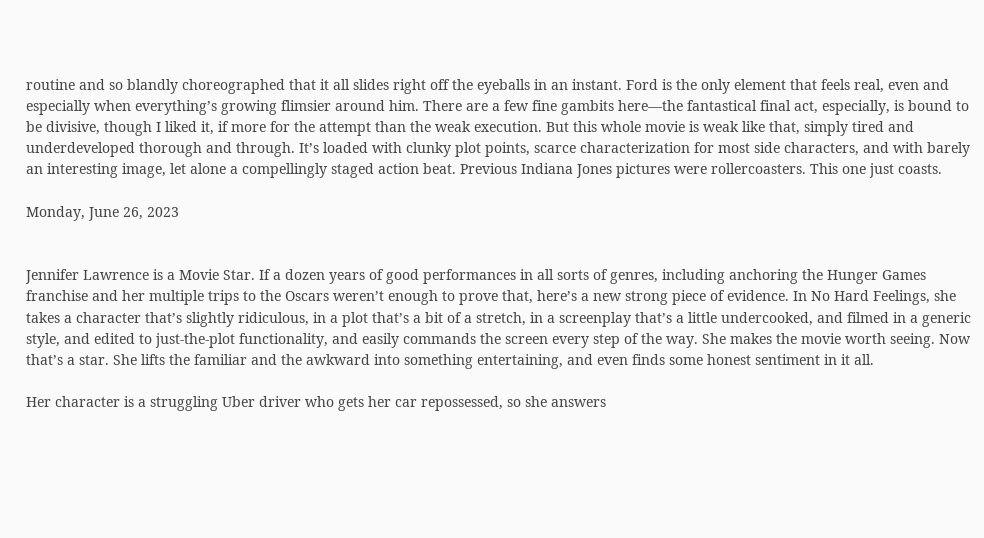routine and so blandly choreographed that it all slides right off the eyeballs in an instant. Ford is the only element that feels real, even and especially when everything’s growing flimsier around him. There are a few fine gambits here—the fantastical final act, especially, is bound to be divisive, though I liked it, if more for the attempt than the weak execution. But this whole movie is weak like that, simply tired and underdeveloped thorough and through. It’s loaded with clunky plot points, scarce characterization for most side characters, and with barely an interesting image, let alone a compellingly staged action beat. Previous Indiana Jones pictures were rollercoasters. This one just coasts.

Monday, June 26, 2023


Jennifer Lawrence is a Movie Star. If a dozen years of good performances in all sorts of genres, including anchoring the Hunger Games franchise and her multiple trips to the Oscars weren’t enough to prove that, here’s a new strong piece of evidence. In No Hard Feelings, she takes a character that’s slightly ridiculous, in a plot that’s a bit of a stretch, in a screenplay that’s a little undercooked, and filmed in a generic style, and edited to just-the-plot functionality, and easily commands the screen every step of the way. She makes the movie worth seeing. Now that’s a star. She lifts the familiar and the awkward into something entertaining, and even finds some honest sentiment in it all.

Her character is a struggling Uber driver who gets her car repossessed, so she answers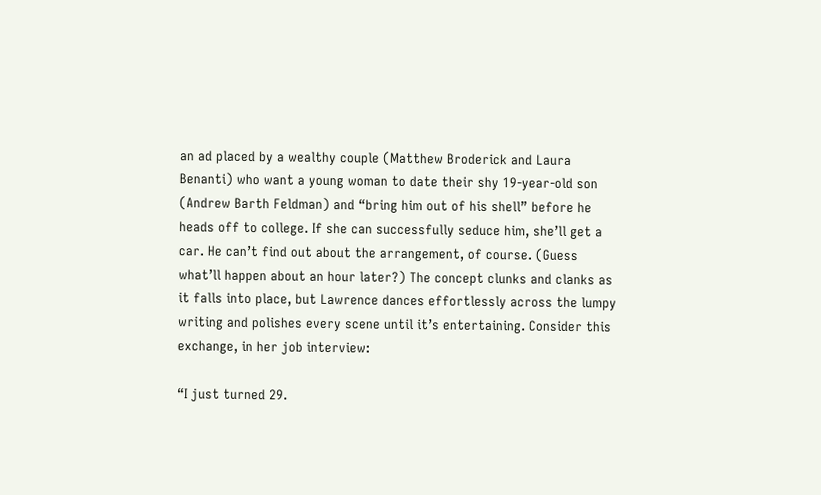an ad placed by a wealthy couple (Matthew Broderick and Laura Benanti) who want a young woman to date their shy 19-year-old son (Andrew Barth Feldman) and “bring him out of his shell” before he heads off to college. If she can successfully seduce him, she’ll get a car. He can’t find out about the arrangement, of course. (Guess what’ll happen about an hour later?) The concept clunks and clanks as it falls into place, but Lawrence dances effortlessly across the lumpy writing and polishes every scene until it’s entertaining. Consider this exchange, in her job interview:

“I just turned 29.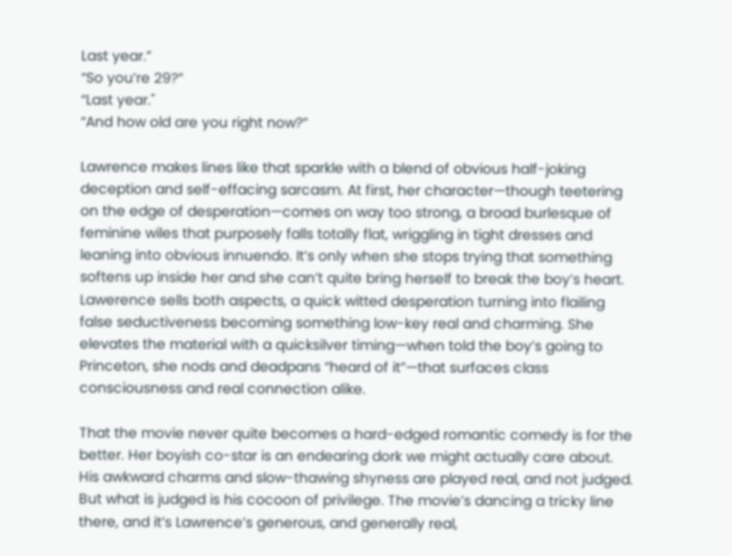Last year.”
“So you’re 29?”
“Last year."
“And how old are you right now?”

Lawrence makes lines like that sparkle with a blend of obvious half-joking deception and self-effacing sarcasm. At first, her character—though teetering on the edge of desperation—comes on way too strong, a broad burlesque of feminine wiles that purposely falls totally flat, wriggling in tight dresses and leaning into obvious innuendo. It’s only when she stops trying that something softens up inside her and she can’t quite bring herself to break the boy’s heart. Lawerence sells both aspects, a quick witted desperation turning into flailing false seductiveness becoming something low-key real and charming. She elevates the material with a quicksilver timing—when told the boy’s going to Princeton, she nods and deadpans “heard of it”—that surfaces class consciousness and real connection alike.

That the movie never quite becomes a hard-edged romantic comedy is for the better. Her boyish co-star is an endearing dork we might actually care about. His awkward charms and slow-thawing shyness are played real, and not judged. But what is judged is his cocoon of privilege. The movie’s dancing a tricky line there, and it’s Lawrence’s generous, and generally real,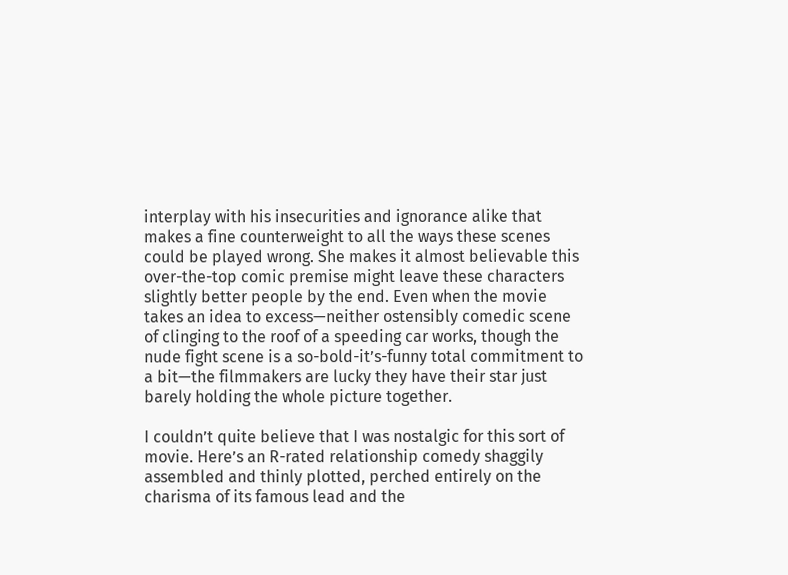interplay with his insecurities and ignorance alike that makes a fine counterweight to all the ways these scenes could be played wrong. She makes it almost believable this over-the-top comic premise might leave these characters slightly better people by the end. Even when the movie takes an idea to excess—neither ostensibly comedic scene of clinging to the roof of a speeding car works, though the nude fight scene is a so-bold-it’s-funny total commitment to a bit—the filmmakers are lucky they have their star just barely holding the whole picture together.

I couldn’t quite believe that I was nostalgic for this sort of movie. Here’s an R-rated relationship comedy shaggily assembled and thinly plotted, perched entirely on the charisma of its famous lead and the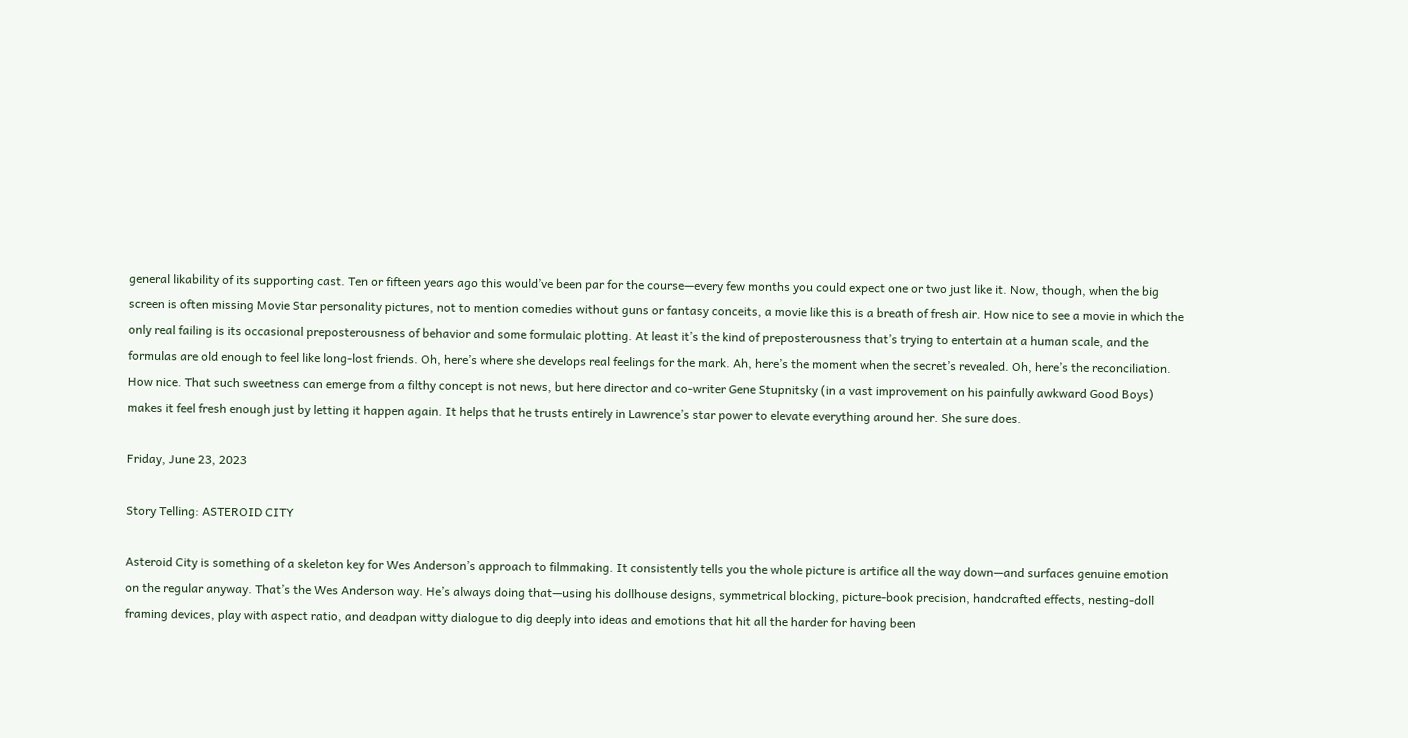general likability of its supporting cast. Ten or fifteen years ago this would’ve been par for the course—every few months you could expect one or two just like it. Now, though, when the big screen is often missing Movie Star personality pictures, not to mention comedies without guns or fantasy conceits, a movie like this is a breath of fresh air. How nice to see a movie in which the only real failing is its occasional preposterousness of behavior and some formulaic plotting. At least it’s the kind of preposterousness that’s trying to entertain at a human scale, and the formulas are old enough to feel like long-lost friends. Oh, here’s where she develops real feelings for the mark. Ah, here’s the moment when the secret’s revealed. Oh, here’s the reconciliation. How nice. That such sweetness can emerge from a filthy concept is not news, but here director and co-writer Gene Stupnitsky (in a vast improvement on his painfully awkward Good Boys) makes it feel fresh enough just by letting it happen again. It helps that he trusts entirely in Lawrence’s star power to elevate everything around her. She sure does.

Friday, June 23, 2023

Story Telling: ASTEROID CITY

Asteroid City is something of a skeleton key for Wes Anderson’s approach to filmmaking. It consistently tells you the whole picture is artifice all the way down—and surfaces genuine emotion on the regular anyway. That’s the Wes Anderson way. He’s always doing that—using his dollhouse designs, symmetrical blocking, picture-book precision, handcrafted effects, nesting-doll framing devices, play with aspect ratio, and deadpan witty dialogue to dig deeply into ideas and emotions that hit all the harder for having been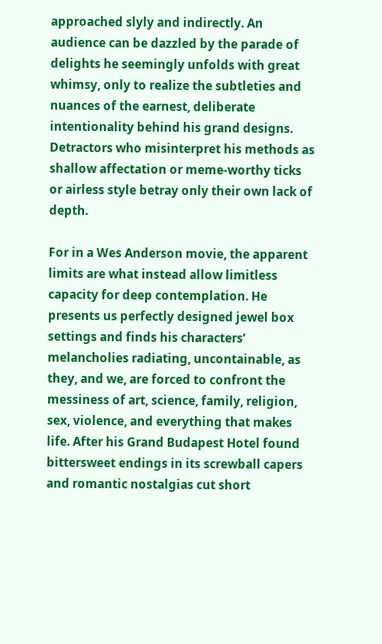approached slyly and indirectly. An audience can be dazzled by the parade of delights he seemingly unfolds with great whimsy, only to realize the subtleties and nuances of the earnest, deliberate intentionality behind his grand designs. Detractors who misinterpret his methods as shallow affectation or meme-worthy ticks or airless style betray only their own lack of depth.

For in a Wes Anderson movie, the apparent limits are what instead allow limitless capacity for deep contemplation. He presents us perfectly designed jewel box settings and finds his characters’ melancholies radiating, uncontainable, as they, and we, are forced to confront the messiness of art, science, family, religion, sex, violence, and everything that makes life. After his Grand Budapest Hotel found bittersweet endings in its screwball capers and romantic nostalgias cut short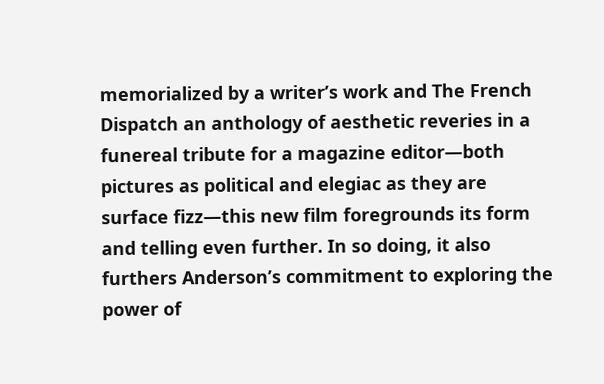memorialized by a writer’s work and The French Dispatch an anthology of aesthetic reveries in a funereal tribute for a magazine editor—both pictures as political and elegiac as they are surface fizz—this new film foregrounds its form and telling even further. In so doing, it also furthers Anderson’s commitment to exploring the power of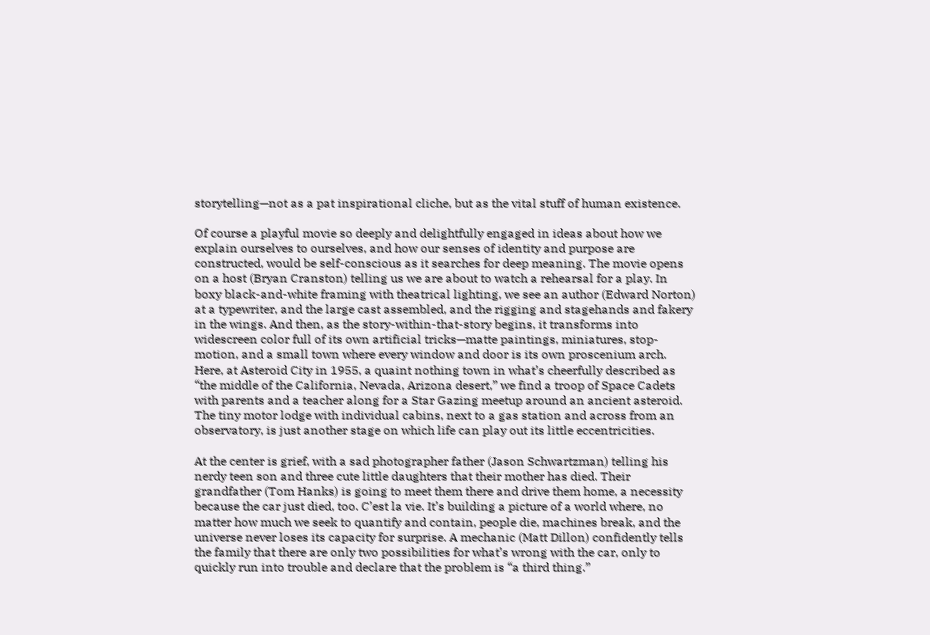storytelling—not as a pat inspirational cliche, but as the vital stuff of human existence.

Of course a playful movie so deeply and delightfully engaged in ideas about how we explain ourselves to ourselves, and how our senses of identity and purpose are constructed, would be self-conscious as it searches for deep meaning. The movie opens on a host (Bryan Cranston) telling us we are about to watch a rehearsal for a play. In boxy black-and-white framing with theatrical lighting, we see an author (Edward Norton) at a typewriter, and the large cast assembled, and the rigging and stagehands and fakery in the wings. And then, as the story-within-that-story begins, it transforms into widescreen color full of its own artificial tricks—matte paintings, miniatures, stop-motion, and a small town where every window and door is its own proscenium arch. Here, at Asteroid City in 1955, a quaint nothing town in what’s cheerfully described as “the middle of the California, Nevada, Arizona desert,” we find a troop of Space Cadets with parents and a teacher along for a Star Gazing meetup around an ancient asteroid. The tiny motor lodge with individual cabins, next to a gas station and across from an observatory, is just another stage on which life can play out its little eccentricities.

At the center is grief, with a sad photographer father (Jason Schwartzman) telling his nerdy teen son and three cute little daughters that their mother has died. Their grandfather (Tom Hanks) is going to meet them there and drive them home, a necessity because the car just died, too. C’est la vie. It’s building a picture of a world where, no matter how much we seek to quantify and contain, people die, machines break, and the universe never loses its capacity for surprise. A mechanic (Matt Dillon) confidently tells the family that there are only two possibilities for what’s wrong with the car, only to quickly run into trouble and declare that the problem is “a third thing.”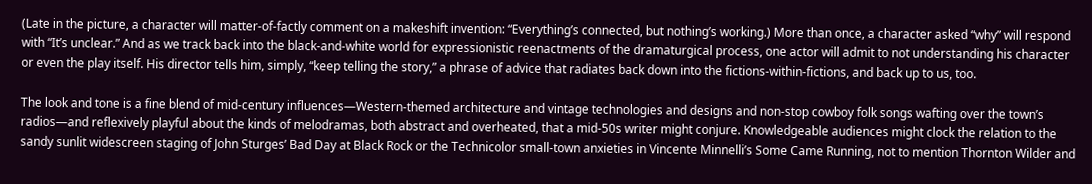(Late in the picture, a character will matter-of-factly comment on a makeshift invention: “Everything’s connected, but nothing’s working.) More than once, a character asked “why” will respond with “It’s unclear.” And as we track back into the black-and-white world for expressionistic reenactments of the dramaturgical process, one actor will admit to not understanding his character or even the play itself. His director tells him, simply, “keep telling the story,” a phrase of advice that radiates back down into the fictions-within-fictions, and back up to us, too.

The look and tone is a fine blend of mid-century influences—Western-themed architecture and vintage technologies and designs and non-stop cowboy folk songs wafting over the town’s radios—and reflexively playful about the kinds of melodramas, both abstract and overheated, that a mid-50s writer might conjure. Knowledgeable audiences might clock the relation to the sandy sunlit widescreen staging of John Sturges’ Bad Day at Black Rock or the Technicolor small-town anxieties in Vincente Minnelli’s Some Came Running, not to mention Thornton Wilder and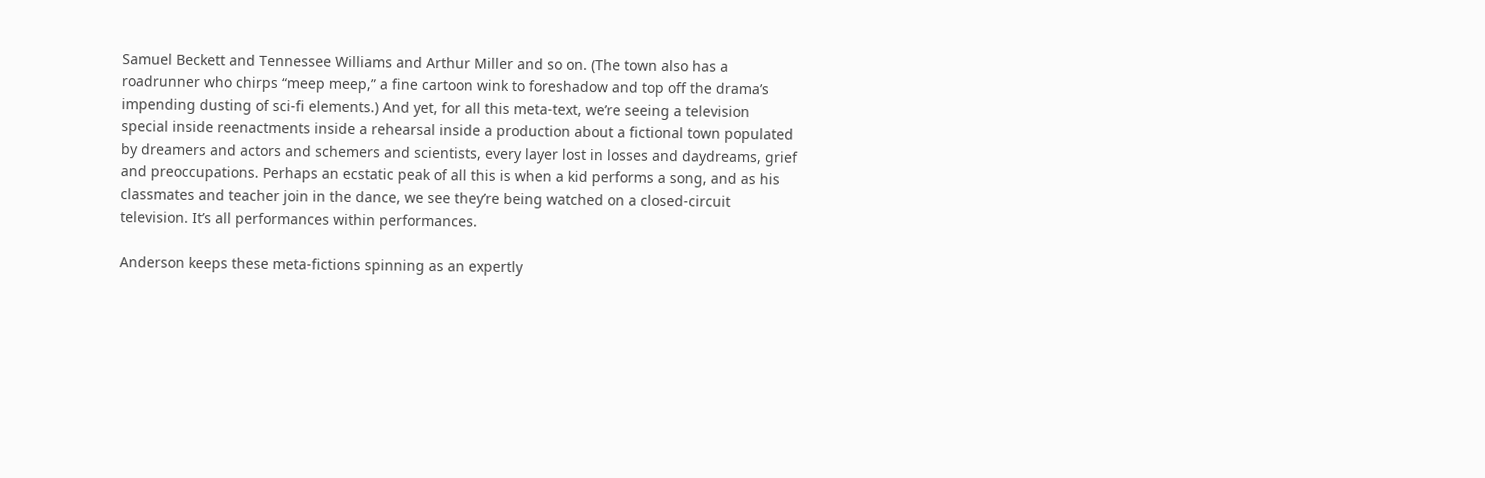Samuel Beckett and Tennessee Williams and Arthur Miller and so on. (The town also has a roadrunner who chirps “meep meep,” a fine cartoon wink to foreshadow and top off the drama’s impending dusting of sci-fi elements.) And yet, for all this meta-text, we’re seeing a television special inside reenactments inside a rehearsal inside a production about a fictional town populated by dreamers and actors and schemers and scientists, every layer lost in losses and daydreams, grief and preoccupations. Perhaps an ecstatic peak of all this is when a kid performs a song, and as his classmates and teacher join in the dance, we see they’re being watched on a closed-circuit television. It’s all performances within performances.

Anderson keeps these meta-fictions spinning as an expertly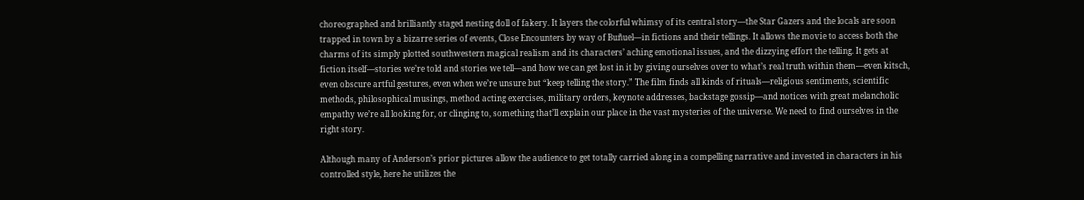choreographed and brilliantly staged nesting doll of fakery. It layers the colorful whimsy of its central story—the Star Gazers and the locals are soon trapped in town by a bizarre series of events, Close Encounters by way of Buñuel—in fictions and their tellings. It allows the movie to access both the charms of its simply plotted southwestern magical realism and its characters’ aching emotional issues, and the dizzying effort the telling. It gets at fiction itself—stories we’re told and stories we tell—and how we can get lost in it by giving ourselves over to what’s real truth within them—even kitsch, even obscure artful gestures, even when we’re unsure but “keep telling the story.” The film finds all kinds of rituals—religious sentiments, scientific methods, philosophical musings, method acting exercises, military orders, keynote addresses, backstage gossip—and notices with great melancholic empathy we’re all looking for, or clinging to, something that’ll explain our place in the vast mysteries of the universe. We need to find ourselves in the right story.

Although many of Anderson’s prior pictures allow the audience to get totally carried along in a compelling narrative and invested in characters in his controlled style, here he utilizes the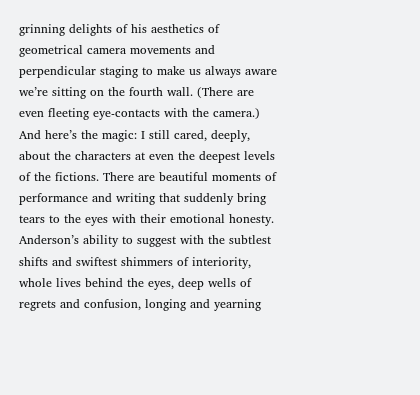grinning delights of his aesthetics of geometrical camera movements and perpendicular staging to make us always aware we’re sitting on the fourth wall. (There are even fleeting eye-contacts with the camera.) And here’s the magic: I still cared, deeply, about the characters at even the deepest levels of the fictions. There are beautiful moments of performance and writing that suddenly bring tears to the eyes with their emotional honesty. Anderson’s ability to suggest with the subtlest shifts and swiftest shimmers of interiority, whole lives behind the eyes, deep wells of regrets and confusion, longing and yearning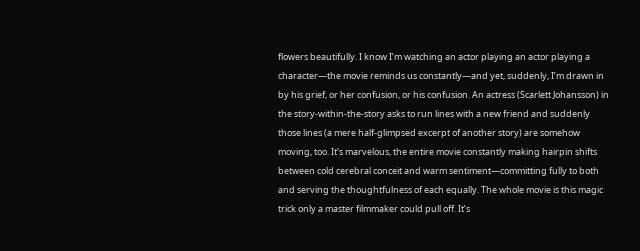flowers beautifully. I know I’m watching an actor playing an actor playing a character—the movie reminds us constantly—and yet, suddenly, I’m drawn in by his grief, or her confusion, or his confusion. An actress (Scarlett Johansson) in the story-within-the-story asks to run lines with a new friend and suddenly those lines (a mere half-glimpsed excerpt of another story) are somehow moving, too. It’s marvelous, the entire movie constantly making hairpin shifts between cold cerebral conceit and warm sentiment—committing fully to both and serving the thoughtfulness of each equally. The whole movie is this magic trick only a master filmmaker could pull off. It’s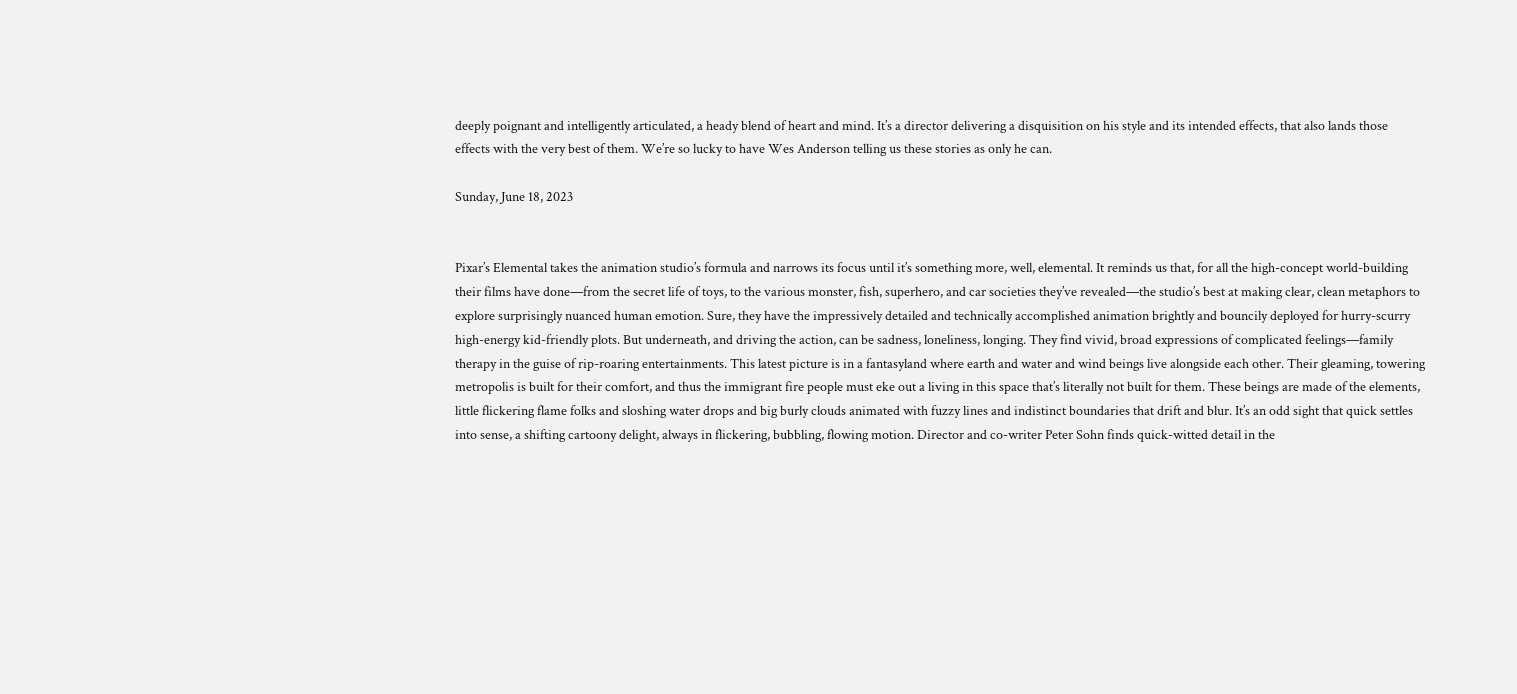deeply poignant and intelligently articulated, a heady blend of heart and mind. It’s a director delivering a disquisition on his style and its intended effects, that also lands those effects with the very best of them. We’re so lucky to have Wes Anderson telling us these stories as only he can.

Sunday, June 18, 2023


Pixar’s Elemental takes the animation studio’s formula and narrows its focus until it’s something more, well, elemental. It reminds us that, for all the high-concept world-building their films have done—from the secret life of toys, to the various monster, fish, superhero, and car societies they’ve revealed—the studio’s best at making clear, clean metaphors to explore surprisingly nuanced human emotion. Sure, they have the impressively detailed and technically accomplished animation brightly and bouncily deployed for hurry-scurry high-energy kid-friendly plots. But underneath, and driving the action, can be sadness, loneliness, longing. They find vivid, broad expressions of complicated feelings—family therapy in the guise of rip-roaring entertainments. This latest picture is in a fantasyland where earth and water and wind beings live alongside each other. Their gleaming, towering metropolis is built for their comfort, and thus the immigrant fire people must eke out a living in this space that’s literally not built for them. These beings are made of the elements, little flickering flame folks and sloshing water drops and big burly clouds animated with fuzzy lines and indistinct boundaries that drift and blur. It’s an odd sight that quick settles into sense, a shifting cartoony delight, always in flickering, bubbling, flowing motion. Director and co-writer Peter Sohn finds quick-witted detail in the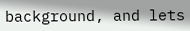background, and lets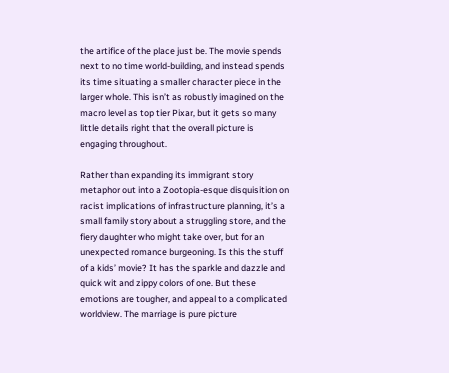the artifice of the place just be. The movie spends next to no time world-building, and instead spends its time situating a smaller character piece in the larger whole. This isn’t as robustly imagined on the macro level as top tier Pixar, but it gets so many little details right that the overall picture is engaging throughout.

Rather than expanding its immigrant story metaphor out into a Zootopia-esque disquisition on racist implications of infrastructure planning, it’s a small family story about a struggling store, and the fiery daughter who might take over, but for an unexpected romance burgeoning. Is this the stuff of a kids’ movie? It has the sparkle and dazzle and quick wit and zippy colors of one. But these emotions are tougher, and appeal to a complicated worldview. The marriage is pure picture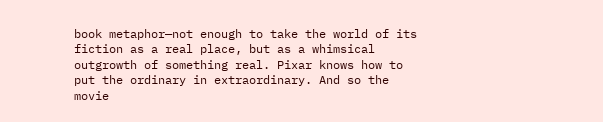book metaphor—not enough to take the world of its fiction as a real place, but as a whimsical outgrowth of something real. Pixar knows how to put the ordinary in extraordinary. And so the movie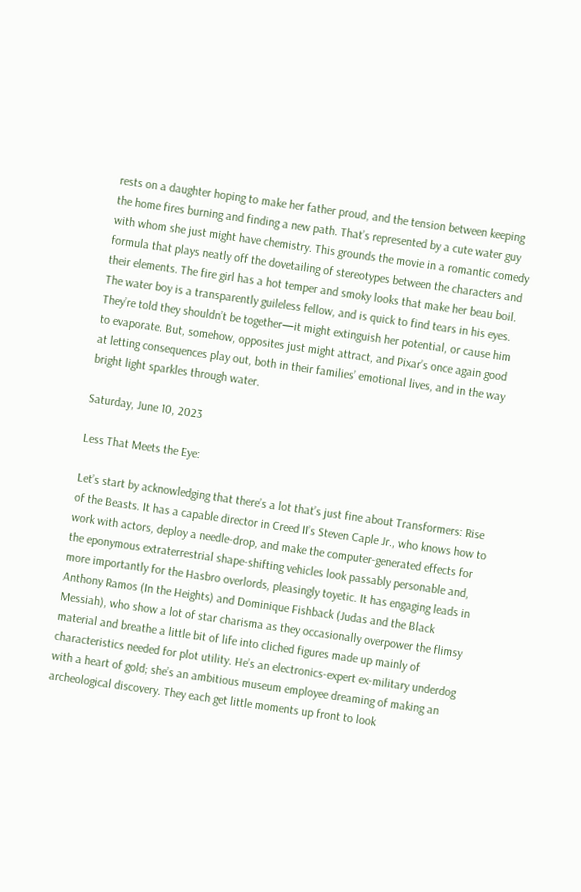rests on a daughter hoping to make her father proud, and the tension between keeping the home fires burning and finding a new path. That’s represented by a cute water guy with whom she just might have chemistry. This grounds the movie in a romantic comedy formula that plays neatly off the dovetailing of stereotypes between the characters and their elements. The fire girl has a hot temper and smoky looks that make her beau boil. The water boy is a transparently guileless fellow, and is quick to find tears in his eyes. They’re told they shouldn’t be together—it might extinguish her potential, or cause him to evaporate. But, somehow, opposites just might attract, and Pixar’s once again good at letting consequences play out, both in their families’ emotional lives, and in the way bright light sparkles through water.

Saturday, June 10, 2023

Less That Meets the Eye:

Let’s start by acknowledging that there’s a lot that’s just fine about Transformers: Rise of the Beasts. It has a capable director in Creed II’s Steven Caple Jr., who knows how to work with actors, deploy a needle-drop, and make the computer-generated effects for the eponymous extraterrestrial shape-shifting vehicles look passably personable and, more importantly for the Hasbro overlords, pleasingly toyetic. It has engaging leads in Anthony Ramos (In the Heights) and Dominique Fishback (Judas and the Black Messiah), who show a lot of star charisma as they occasionally overpower the flimsy material and breathe a little bit of life into cliched figures made up mainly of characteristics needed for plot utility. He’s an electronics-expert ex-military underdog with a heart of gold; she’s an ambitious museum employee dreaming of making an archeological discovery. They each get little moments up front to look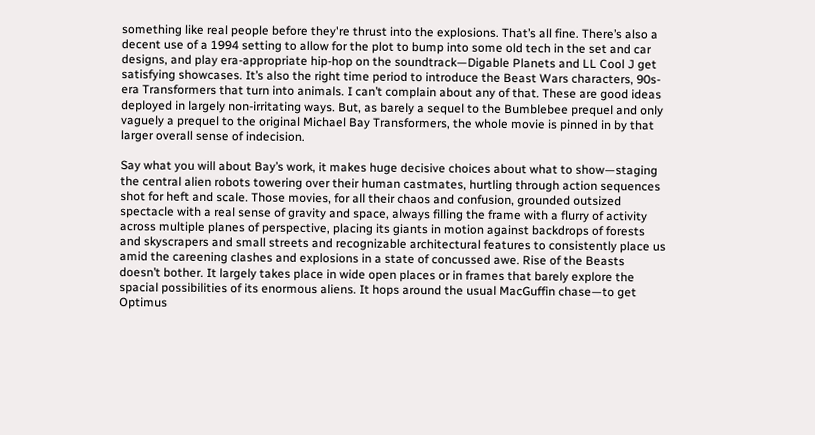something like real people before they're thrust into the explosions. That’s all fine. There’s also a decent use of a 1994 setting to allow for the plot to bump into some old tech in the set and car designs, and play era-appropriate hip-hop on the soundtrack—Digable Planets and LL Cool J get satisfying showcases. It’s also the right time period to introduce the Beast Wars characters, 90s-era Transformers that turn into animals. I can’t complain about any of that. These are good ideas deployed in largely non-irritating ways. But, as barely a sequel to the Bumblebee prequel and only vaguely a prequel to the original Michael Bay Transformers, the whole movie is pinned in by that larger overall sense of indecision.

Say what you will about Bay’s work, it makes huge decisive choices about what to show—staging the central alien robots towering over their human castmates, hurtling through action sequences shot for heft and scale. Those movies, for all their chaos and confusion, grounded outsized spectacle with a real sense of gravity and space, always filling the frame with a flurry of activity across multiple planes of perspective, placing its giants in motion against backdrops of forests and skyscrapers and small streets and recognizable architectural features to consistently place us amid the careening clashes and explosions in a state of concussed awe. Rise of the Beasts doesn’t bother. It largely takes place in wide open places or in frames that barely explore the spacial possibilities of its enormous aliens. It hops around the usual MacGuffin chase—to get Optimus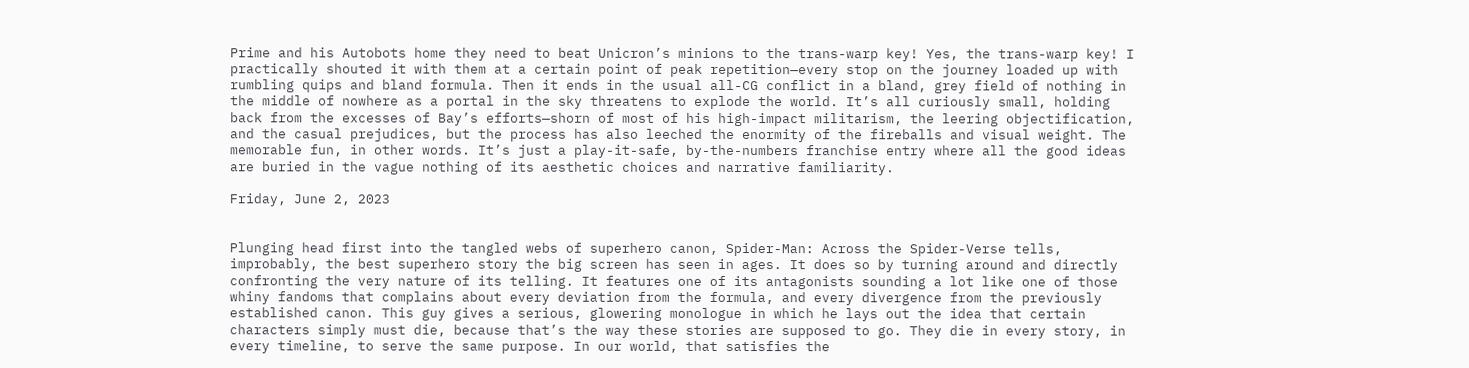Prime and his Autobots home they need to beat Unicron’s minions to the trans-warp key! Yes, the trans-warp key! I practically shouted it with them at a certain point of peak repetition—every stop on the journey loaded up with rumbling quips and bland formula. Then it ends in the usual all-CG conflict in a bland, grey field of nothing in the middle of nowhere as a portal in the sky threatens to explode the world. It’s all curiously small, holding back from the excesses of Bay’s efforts—shorn of most of his high-impact militarism, the leering objectification, and the casual prejudices, but the process has also leeched the enormity of the fireballs and visual weight. The memorable fun, in other words. It’s just a play-it-safe, by-the-numbers franchise entry where all the good ideas are buried in the vague nothing of its aesthetic choices and narrative familiarity.

Friday, June 2, 2023


Plunging head first into the tangled webs of superhero canon, Spider-Man: Across the Spider-Verse tells, improbably, the best superhero story the big screen has seen in ages. It does so by turning around and directly confronting the very nature of its telling. It features one of its antagonists sounding a lot like one of those whiny fandoms that complains about every deviation from the formula, and every divergence from the previously established canon. This guy gives a serious, glowering monologue in which he lays out the idea that certain characters simply must die, because that’s the way these stories are supposed to go. They die in every story, in every timeline, to serve the same purpose. In our world, that satisfies the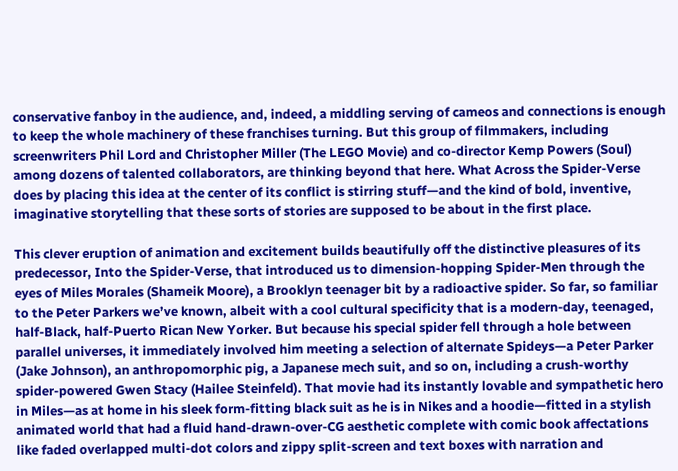conservative fanboy in the audience, and, indeed, a middling serving of cameos and connections is enough to keep the whole machinery of these franchises turning. But this group of filmmakers, including screenwriters Phil Lord and Christopher Miller (The LEGO Movie) and co-director Kemp Powers (Soul) among dozens of talented collaborators, are thinking beyond that here. What Across the Spider-Verse does by placing this idea at the center of its conflict is stirring stuff—and the kind of bold, inventive, imaginative storytelling that these sorts of stories are supposed to be about in the first place.

This clever eruption of animation and excitement builds beautifully off the distinctive pleasures of its predecessor, Into the Spider-Verse, that introduced us to dimension-hopping Spider-Men through the eyes of Miles Morales (Shameik Moore), a Brooklyn teenager bit by a radioactive spider. So far, so familiar to the Peter Parkers we’ve known, albeit with a cool cultural specificity that is a modern-day, teenaged, half-Black, half-Puerto Rican New Yorker. But because his special spider fell through a hole between parallel universes, it immediately involved him meeting a selection of alternate Spideys—a Peter Parker (Jake Johnson), an anthropomorphic pig, a Japanese mech suit, and so on, including a crush-worthy spider-powered Gwen Stacy (Hailee Steinfeld). That movie had its instantly lovable and sympathetic hero in Miles—as at home in his sleek form-fitting black suit as he is in Nikes and a hoodie—fitted in a stylish animated world that had a fluid hand-drawn-over-CG aesthetic complete with comic book affectations like faded overlapped multi-dot colors and zippy split-screen and text boxes with narration and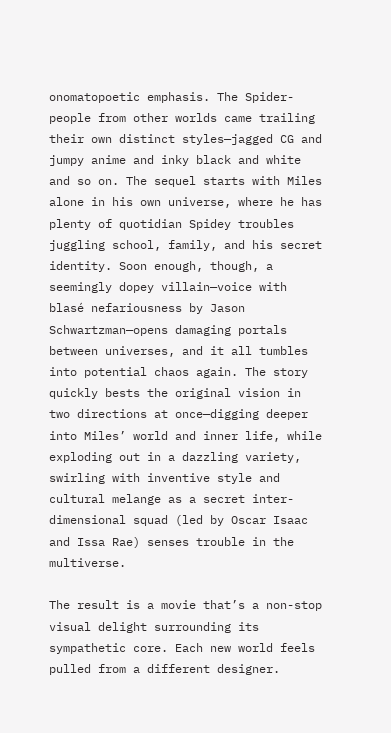onomatopoetic emphasis. The Spider-people from other worlds came trailing their own distinct styles—jagged CG and jumpy anime and inky black and white and so on. The sequel starts with Miles alone in his own universe, where he has plenty of quotidian Spidey troubles juggling school, family, and his secret identity. Soon enough, though, a seemingly dopey villain—voice with blasé nefariousness by Jason Schwartzman—opens damaging portals between universes, and it all tumbles into potential chaos again. The story quickly bests the original vision in two directions at once—digging deeper into Miles’ world and inner life, while exploding out in a dazzling variety, swirling with inventive style and cultural melange as a secret inter-dimensional squad (led by Oscar Isaac and Issa Rae) senses trouble in the multiverse.

The result is a movie that’s a non-stop visual delight surrounding its sympathetic core. Each new world feels pulled from a different designer.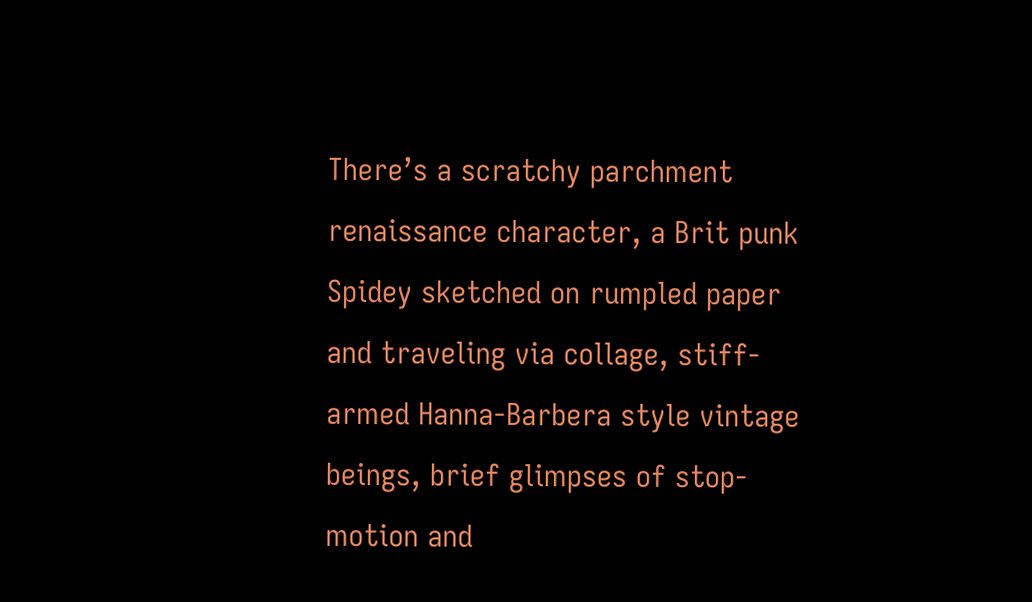There’s a scratchy parchment renaissance character, a Brit punk Spidey sketched on rumpled paper and traveling via collage, stiff-armed Hanna-Barbera style vintage beings, brief glimpses of stop-motion and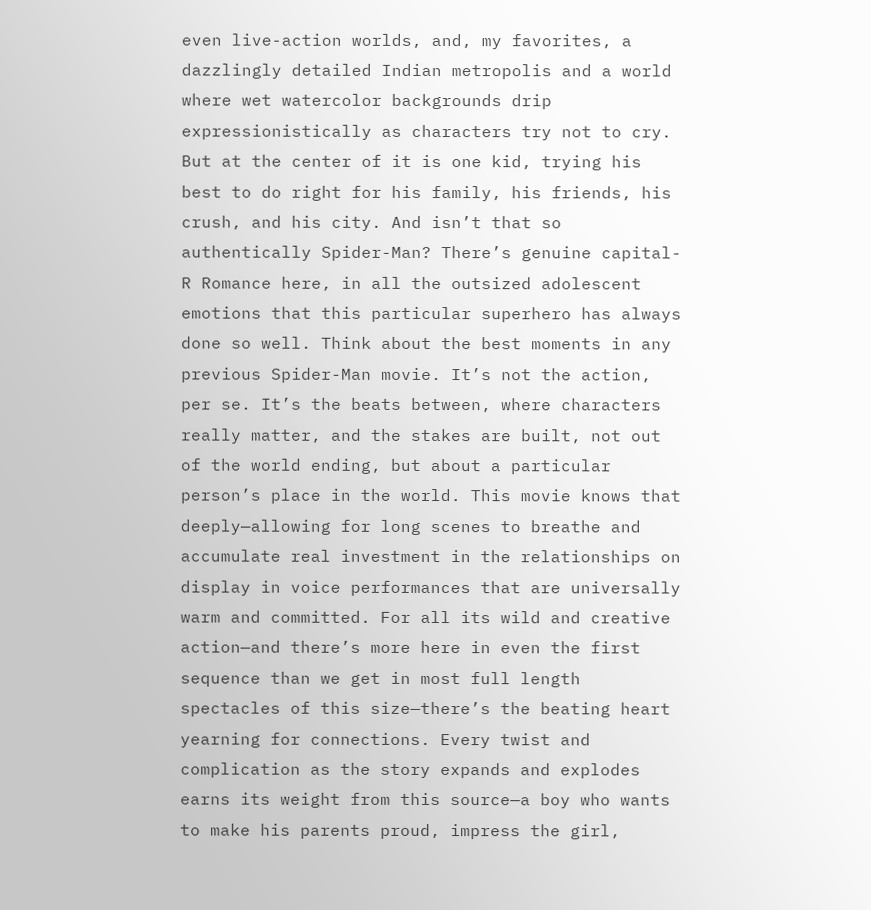even live-action worlds, and, my favorites, a dazzlingly detailed Indian metropolis and a world where wet watercolor backgrounds drip expressionistically as characters try not to cry. But at the center of it is one kid, trying his best to do right for his family, his friends, his crush, and his city. And isn’t that so authentically Spider-Man? There’s genuine capital-R Romance here, in all the outsized adolescent emotions that this particular superhero has always done so well. Think about the best moments in any previous Spider-Man movie. It’s not the action, per se. It’s the beats between, where characters really matter, and the stakes are built, not out of the world ending, but about a particular person’s place in the world. This movie knows that deeply—allowing for long scenes to breathe and accumulate real investment in the relationships on display in voice performances that are universally warm and committed. For all its wild and creative action—and there’s more here in even the first sequence than we get in most full length spectacles of this size—there’s the beating heart yearning for connections. Every twist and complication as the story expands and explodes earns its weight from this source—a boy who wants to make his parents proud, impress the girl,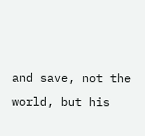and save, not the world, but his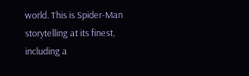world. This is Spider-Man storytelling at its finest, including a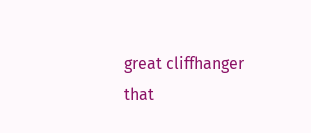great cliffhanger that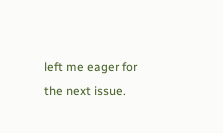left me eager for the next issue.